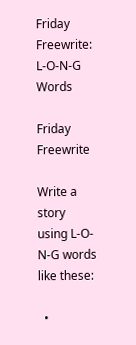Friday Freewrite: L-O-N-G Words

Friday Freewrite

Write a story using L-O-N-G words like these:

  •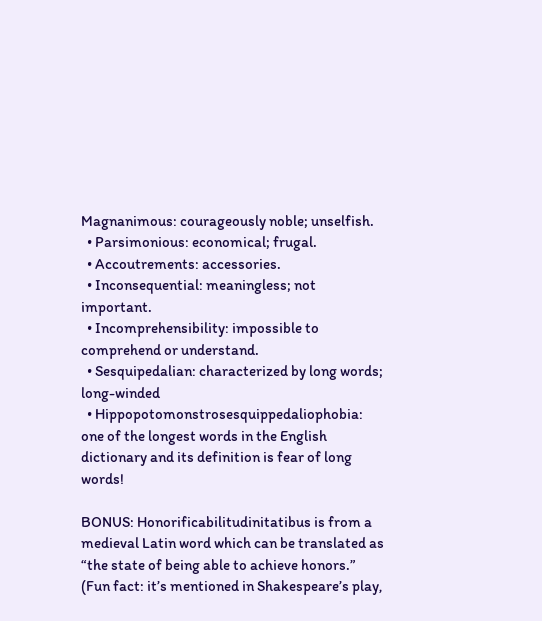Magnanimous: courageously noble; unselfish.
  • Parsimonious: economical; frugal.
  • Accoutrements: accessories.
  • Inconsequential: meaningless; not important.
  • Incomprehensibility: impossible to comprehend or understand.
  • Sesquipedalian: characterized by long words; long-winded
  • Hippopotomonstrosesquippedaliophobia: one of the longest words in the English dictionary and its definition is fear of long words!

BONUS: Honorificabilitudinitatibus is from a medieval Latin word which can be translated as “the state of being able to achieve honors.” (Fun fact: it’s mentioned in Shakespeare’s play,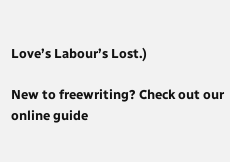Love’s Labour’s Lost.)

New to freewriting? Check out our online guide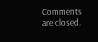Comments are closed.